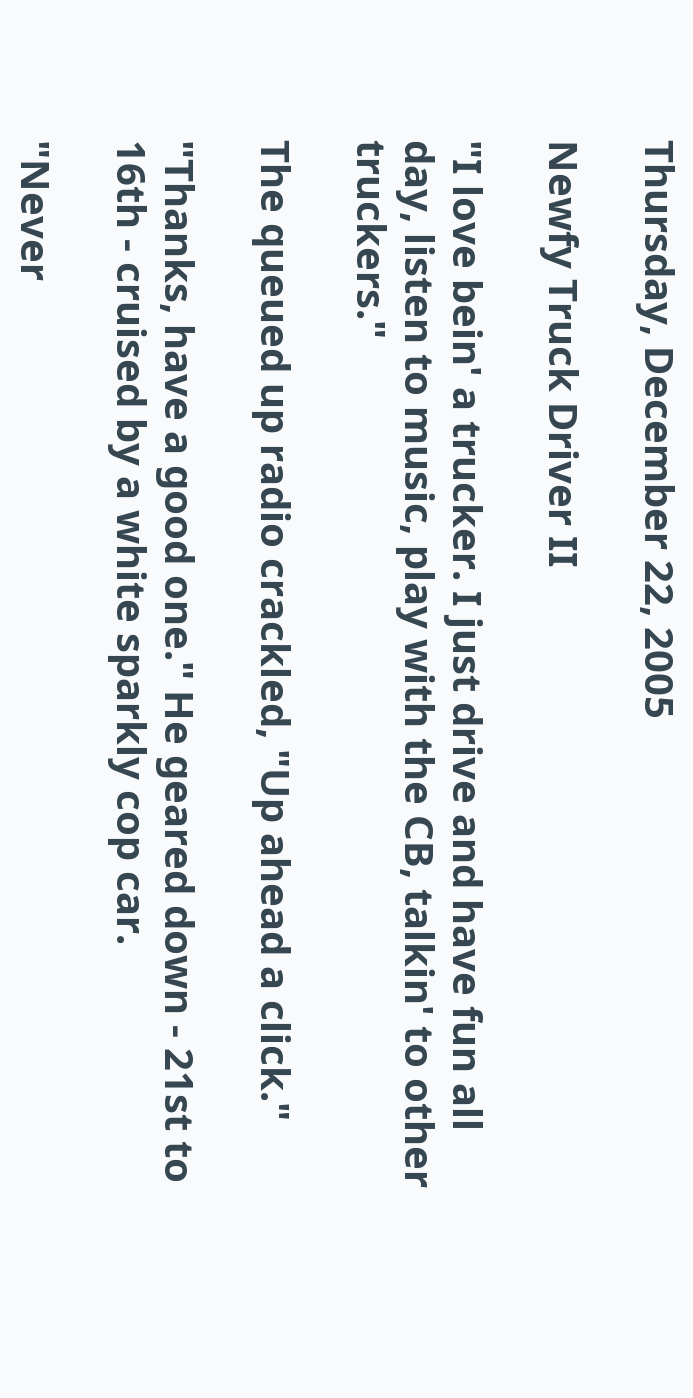Thursday, December 22, 2005

Newfy Truck Driver II

"I love bein' a trucker. I just drive and have fun all day, listen to music, play with the CB, talkin' to other truckers."

The queued up radio crackled, "Up ahead a click."

"Thanks, have a good one." He geared down - 21st to 16th - cruised by a white sparkly cop car.

"Never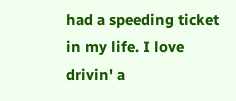had a speeding ticket in my life. I love drivin' a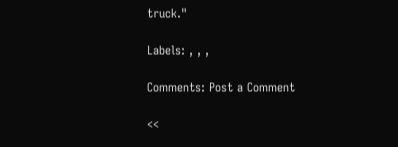truck."

Labels: , , ,

Comments: Post a Comment

<<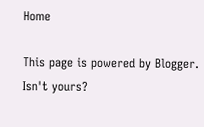Home

This page is powered by Blogger. Isn't yours?